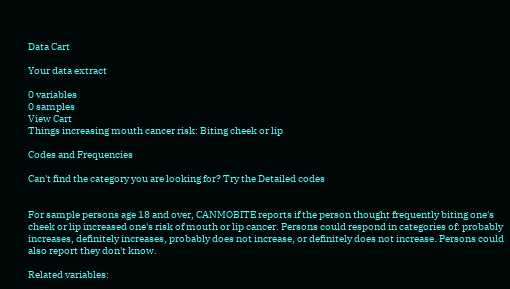Data Cart

Your data extract

0 variables
0 samples
View Cart
Things increasing mouth cancer risk: Biting cheek or lip

Codes and Frequencies

Can't find the category you are looking for? Try the Detailed codes


For sample persons age 18 and over, CANMOBITE reports if the person thought frequently biting one's cheek or lip increased one's risk of mouth or lip cancer. Persons could respond in categories of: probably increases, definitely increases, probably does not increase, or definitely does not increase. Persons could also report they don't know.

Related variables: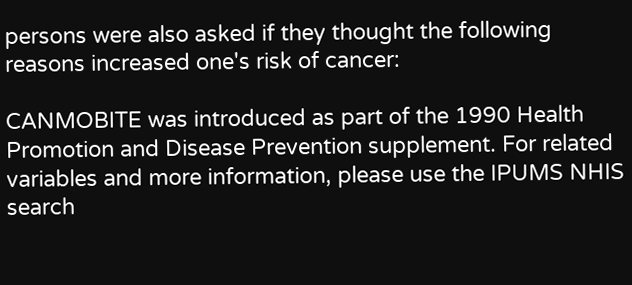persons were also asked if they thought the following reasons increased one's risk of cancer:

CANMOBITE was introduced as part of the 1990 Health Promotion and Disease Prevention supplement. For related variables and more information, please use the IPUMS NHIS search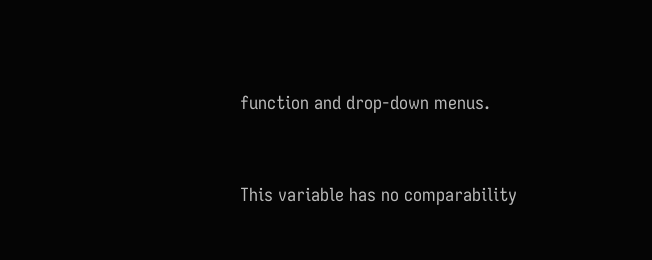function and drop-down menus.


This variable has no comparability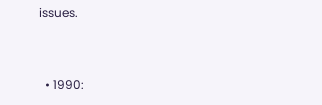issues.


  • 1990: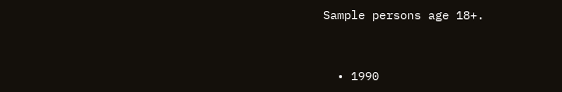Sample persons age 18+.


  • 1990